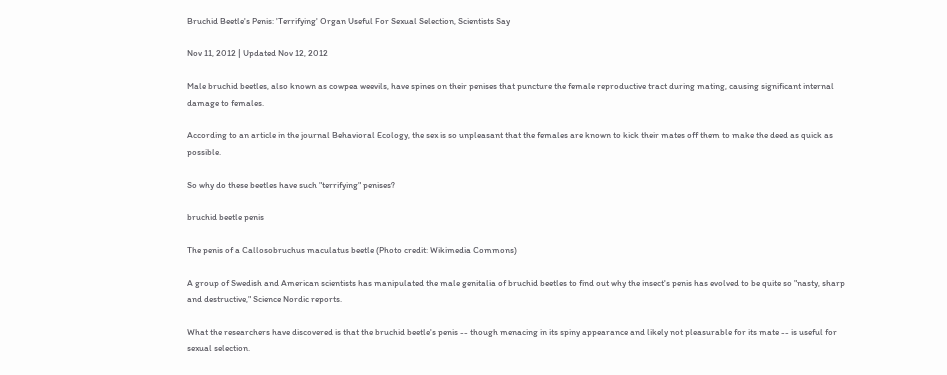Bruchid Beetle's Penis: 'Terrifying' Organ Useful For Sexual Selection, Scientists Say

Nov 11, 2012 | Updated Nov 12, 2012

Male bruchid beetles, also known as cowpea weevils, have spines on their penises that puncture the female reproductive tract during mating, causing significant internal damage to females.

According to an article in the journal Behavioral Ecology, the sex is so unpleasant that the females are known to kick their mates off them to make the deed as quick as possible.

So why do these beetles have such "terrifying" penises?

bruchid beetle penis

The penis of a Callosobruchus maculatus beetle (Photo credit: Wikimedia Commons)

A group of Swedish and American scientists has manipulated the male genitalia of bruchid beetles to find out why the insect's penis has evolved to be quite so "nasty, sharp and destructive," Science Nordic reports.

What the researchers have discovered is that the bruchid beetle's penis -- though menacing in its spiny appearance and likely not pleasurable for its mate -- is useful for sexual selection.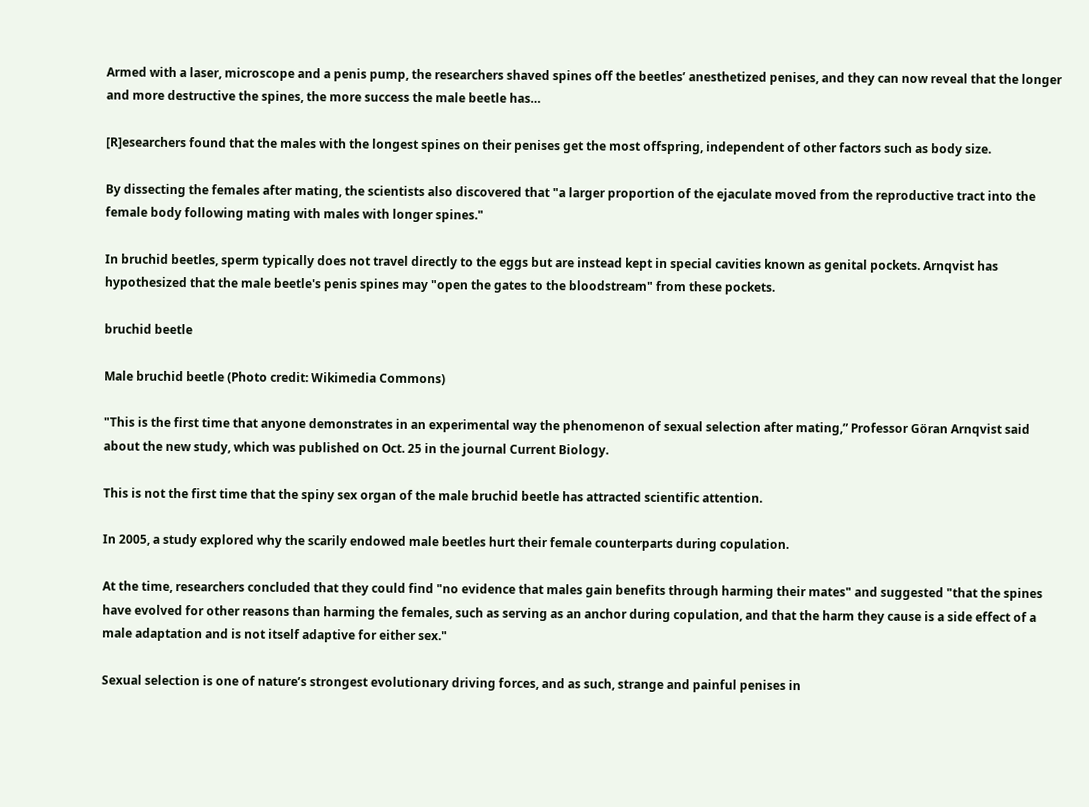Armed with a laser, microscope and a penis pump, the researchers shaved spines off the beetles’ anesthetized penises, and they can now reveal that the longer and more destructive the spines, the more success the male beetle has…

[R]esearchers found that the males with the longest spines on their penises get the most offspring, independent of other factors such as body size.

By dissecting the females after mating, the scientists also discovered that "a larger proportion of the ejaculate moved from the reproductive tract into the female body following mating with males with longer spines."

In bruchid beetles, sperm typically does not travel directly to the eggs but are instead kept in special cavities known as genital pockets. Arnqvist has hypothesized that the male beetle's penis spines may "open the gates to the bloodstream" from these pockets.

bruchid beetle

Male bruchid beetle (Photo credit: Wikimedia Commons)

"This is the first time that anyone demonstrates in an experimental way the phenomenon of sexual selection after mating,” Professor Göran Arnqvist said about the new study, which was published on Oct. 25 in the journal Current Biology.

This is not the first time that the spiny sex organ of the male bruchid beetle has attracted scientific attention.

In 2005, a study explored why the scarily endowed male beetles hurt their female counterparts during copulation.

At the time, researchers concluded that they could find "no evidence that males gain benefits through harming their mates" and suggested "that the spines have evolved for other reasons than harming the females, such as serving as an anchor during copulation, and that the harm they cause is a side effect of a male adaptation and is not itself adaptive for either sex."

Sexual selection is one of nature’s strongest evolutionary driving forces, and as such, strange and painful penises in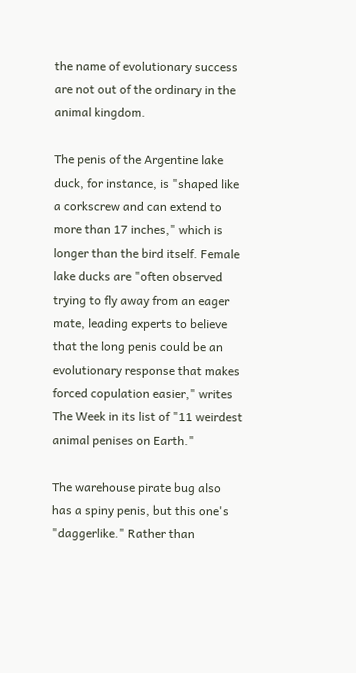the name of evolutionary success are not out of the ordinary in the animal kingdom.

The penis of the Argentine lake duck, for instance, is "shaped like a corkscrew and can extend to more than 17 inches," which is longer than the bird itself. Female lake ducks are "often observed trying to fly away from an eager mate, leading experts to believe that the long penis could be an evolutionary response that makes forced copulation easier," writes The Week in its list of "11 weirdest animal penises on Earth."

The warehouse pirate bug also has a spiny penis, but this one's "daggerlike." Rather than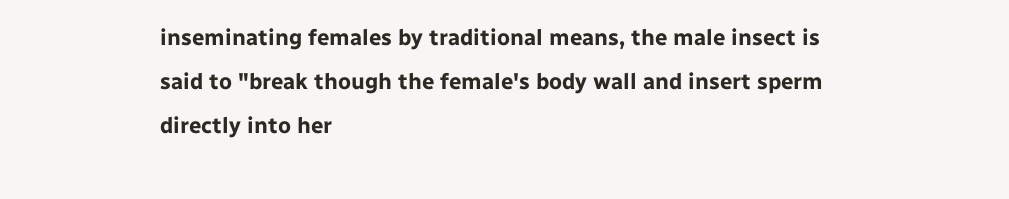inseminating females by traditional means, the male insect is said to "break though the female's body wall and insert sperm directly into her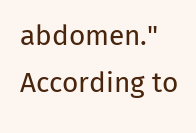abdomen." According to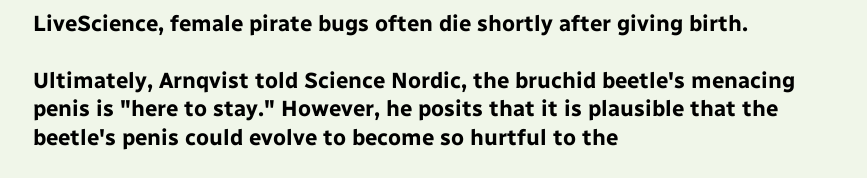LiveScience, female pirate bugs often die shortly after giving birth.

Ultimately, Arnqvist told Science Nordic, the bruchid beetle's menacing penis is "here to stay." However, he posits that it is plausible that the beetle's penis could evolve to become so hurtful to the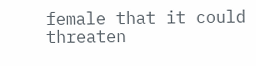female that it could threaten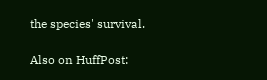the species' survival.

Also on HuffPost: